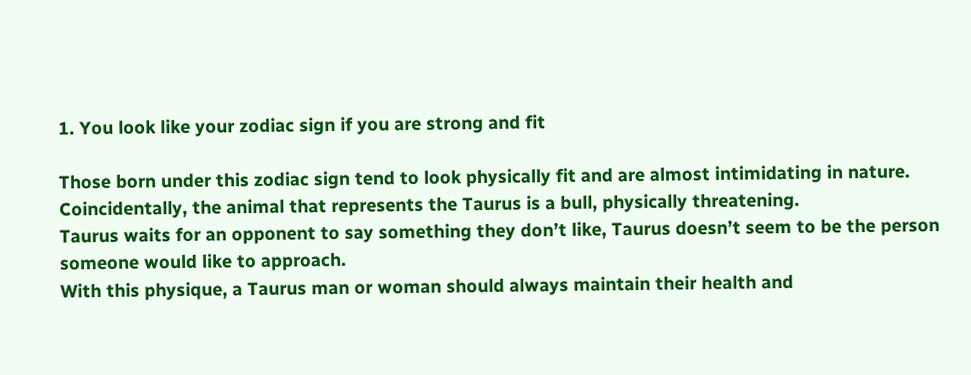1. You look like your zodiac sign if you are strong and fit

Those born under this zodiac sign tend to look physically fit and are almost intimidating in nature.
Coincidentally, the animal that represents the Taurus is a bull, physically threatening.
Taurus waits for an opponent to say something they don’t like, Taurus doesn’t seem to be the person someone would like to approach.
With this physique, a Taurus man or woman should always maintain their health and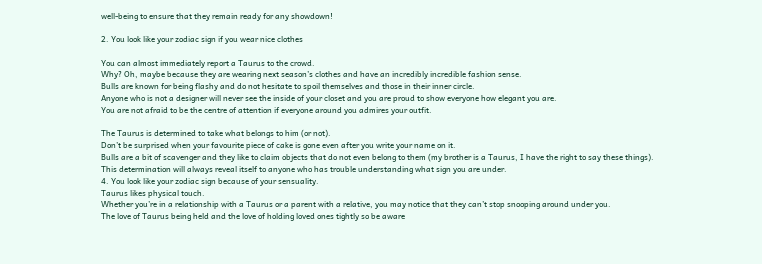well-being to ensure that they remain ready for any showdown!

2. You look like your zodiac sign if you wear nice clothes

You can almost immediately report a Taurus to the crowd.
Why? Oh, maybe because they are wearing next season’s clothes and have an incredibly incredible fashion sense.
Bulls are known for being flashy and do not hesitate to spoil themselves and those in their inner circle.
Anyone who is not a designer will never see the inside of your closet and you are proud to show everyone how elegant you are.
You are not afraid to be the centre of attention if everyone around you admires your outfit.

The Taurus is determined to take what belongs to him (or not).
Don’t be surprised when your favourite piece of cake is gone even after you write your name on it.
Bulls are a bit of scavenger and they like to claim objects that do not even belong to them (my brother is a Taurus, I have the right to say these things).
This determination will always reveal itself to anyone who has trouble understanding what sign you are under.
4. You look like your zodiac sign because of your sensuality.
Taurus likes physical touch.
Whether you’re in a relationship with a Taurus or a parent with a relative, you may notice that they can’t stop snooping around under you.
The love of Taurus being held and the love of holding loved ones tightly so be aware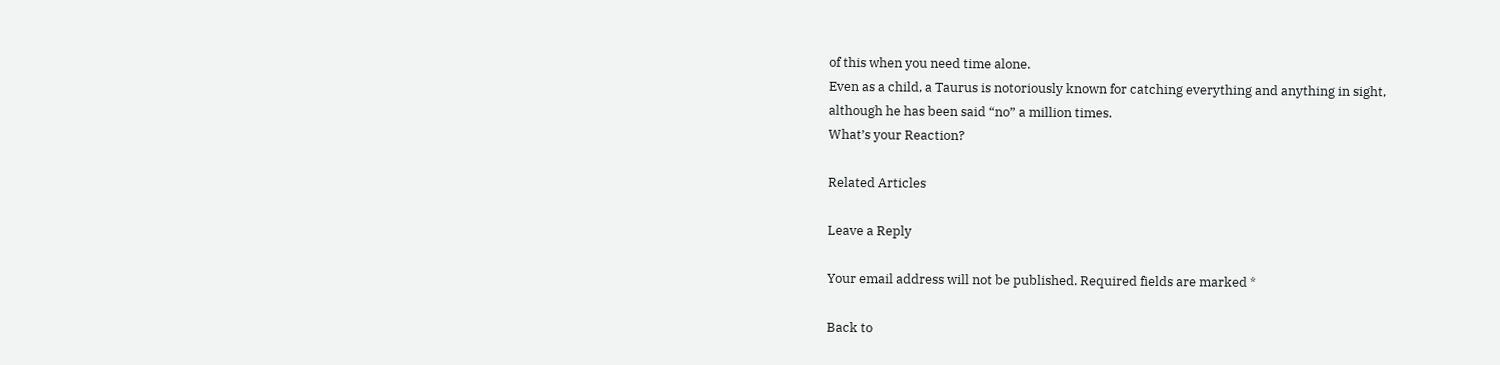of this when you need time alone.
Even as a child, a Taurus is notoriously known for catching everything and anything in sight, although he has been said “no” a million times.
What’s your Reaction?

Related Articles

Leave a Reply

Your email address will not be published. Required fields are marked *

Back to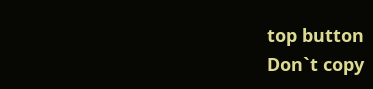top button
Don`t copy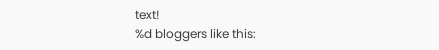text!
%d bloggers like this: